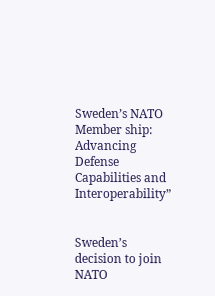Sweden’s NATO Member ship: Advancing Defense Capabilities and Interoperability”


Sweden’s decision to join NATO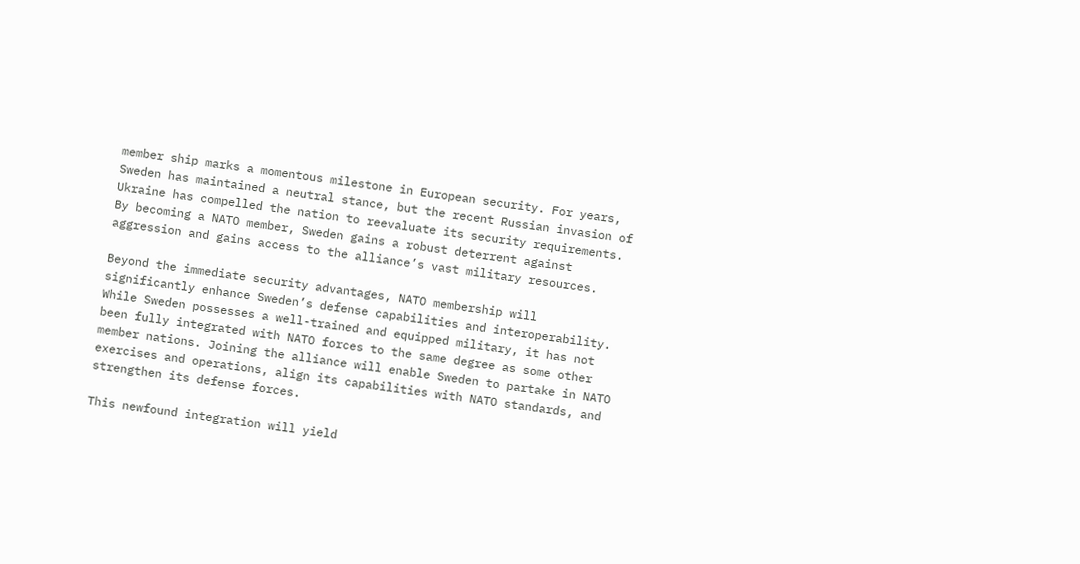member ship marks a momentous milestone in European security. For years, Sweden has maintained a neutral stance, but the recent Russian invasion of Ukraine has compelled the nation to reevaluate its security requirements. By becoming a NATO member, Sweden gains a robust deterrent against aggression and gains access to the alliance’s vast military resources.

Beyond the immediate security advantages, NATO membership will significantly enhance Sweden’s defense capabilities and interoperability. While Sweden possesses a well-trained and equipped military, it has not been fully integrated with NATO forces to the same degree as some other member nations. Joining the alliance will enable Sweden to partake in NATO exercises and operations, align its capabilities with NATO standards, and strengthen its defense forces.

This newfound integration will yield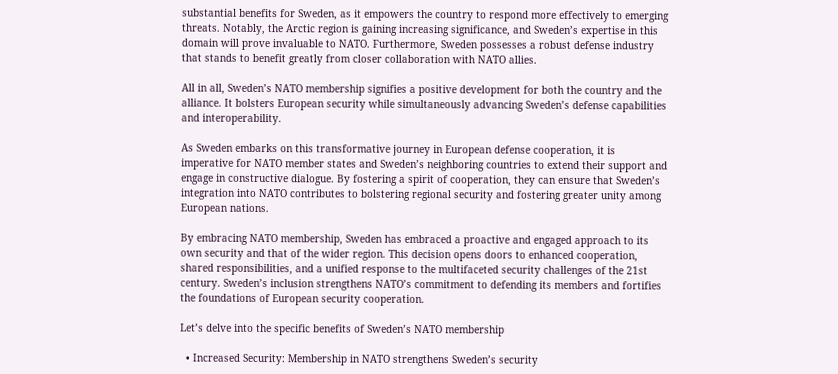substantial benefits for Sweden, as it empowers the country to respond more effectively to emerging threats. Notably, the Arctic region is gaining increasing significance, and Sweden’s expertise in this domain will prove invaluable to NATO. Furthermore, Sweden possesses a robust defense industry that stands to benefit greatly from closer collaboration with NATO allies.

All in all, Sweden’s NATO membership signifies a positive development for both the country and the alliance. It bolsters European security while simultaneously advancing Sweden’s defense capabilities and interoperability.

As Sweden embarks on this transformative journey in European defense cooperation, it is imperative for NATO member states and Sweden’s neighboring countries to extend their support and engage in constructive dialogue. By fostering a spirit of cooperation, they can ensure that Sweden’s integration into NATO contributes to bolstering regional security and fostering greater unity among European nations.

By embracing NATO membership, Sweden has embraced a proactive and engaged approach to its own security and that of the wider region. This decision opens doors to enhanced cooperation, shared responsibilities, and a unified response to the multifaceted security challenges of the 21st century. Sweden’s inclusion strengthens NATO’s commitment to defending its members and fortifies the foundations of European security cooperation.

Let’s delve into the specific benefits of Sweden’s NATO membership

  • Increased Security: Membership in NATO strengthens Sweden’s security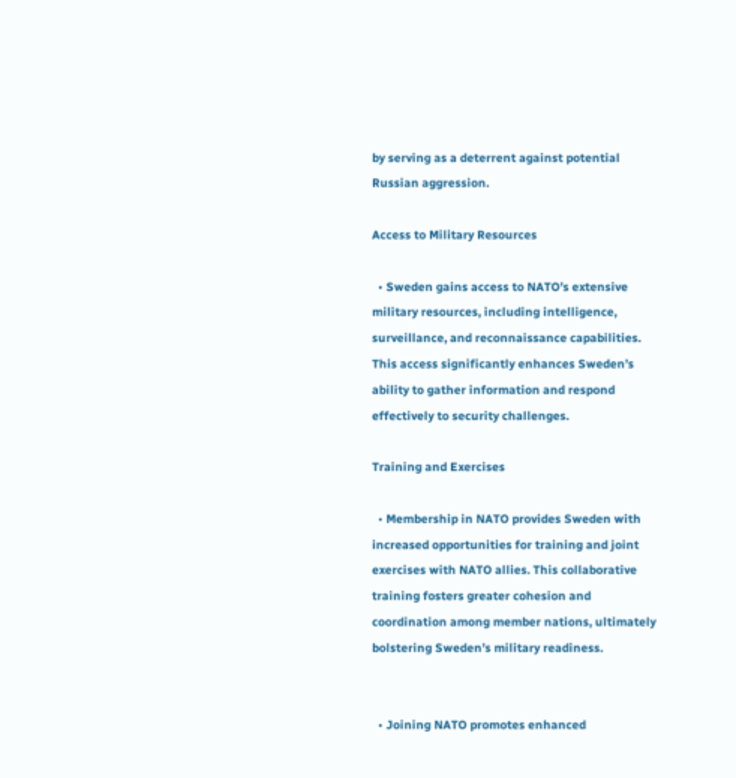by serving as a deterrent against potential Russian aggression.

Access to Military Resources

  • Sweden gains access to NATO’s extensive military resources, including intelligence, surveillance, and reconnaissance capabilities. This access significantly enhances Sweden’s ability to gather information and respond effectively to security challenges.

Training and Exercises

  • Membership in NATO provides Sweden with increased opportunities for training and joint exercises with NATO allies. This collaborative training fosters greater cohesion and coordination among member nations, ultimately bolstering Sweden’s military readiness.


  • Joining NATO promotes enhanced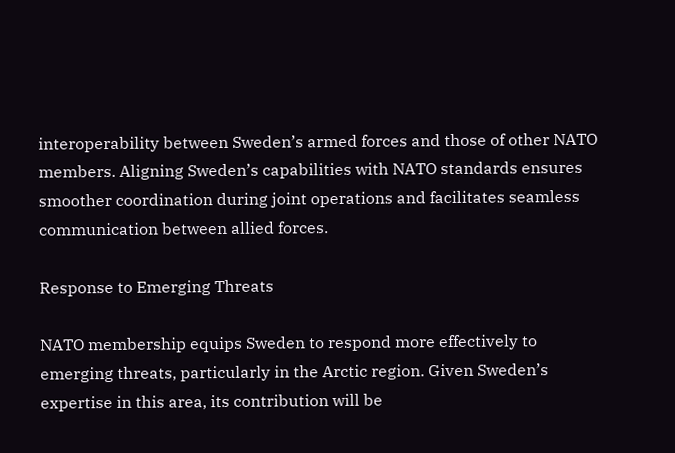interoperability between Sweden’s armed forces and those of other NATO members. Aligning Sweden’s capabilities with NATO standards ensures smoother coordination during joint operations and facilitates seamless communication between allied forces.

Response to Emerging Threats

NATO membership equips Sweden to respond more effectively to emerging threats, particularly in the Arctic region. Given Sweden’s expertise in this area, its contribution will be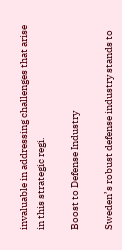invaluable in addressing challenges that arise in this strategic regi.

Boost to Defense Industry

Sweden’s robust defense industry stands to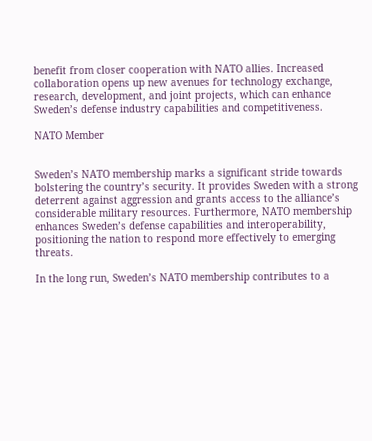benefit from closer cooperation with NATO allies. Increased collaboration opens up new avenues for technology exchange, research, development, and joint projects, which can enhance Sweden’s defense industry capabilities and competitiveness.

NATO Member


Sweden’s NATO membership marks a significant stride towards bolstering the country’s security. It provides Sweden with a strong deterrent against aggression and grants access to the alliance’s considerable military resources. Furthermore, NATO membership enhances Sweden’s defense capabilities and interoperability, positioning the nation to respond more effectively to emerging threats.

In the long run, Sweden’s NATO membership contributes to a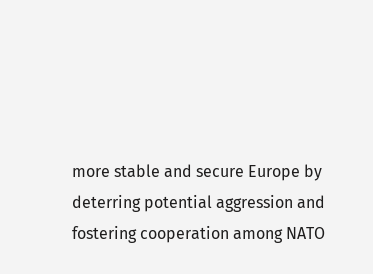more stable and secure Europe by deterring potential aggression and fostering cooperation among NATO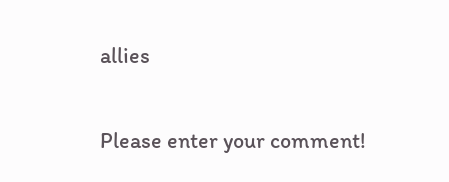allies


Please enter your comment!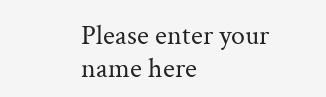Please enter your name here